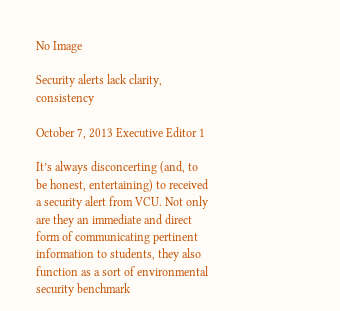No Image

Security alerts lack clarity, consistency

October 7, 2013 Executive Editor 1

It’s always disconcerting (and, to be honest, entertaining) to received a security alert from VCU. Not only are they an immediate and direct form of communicating pertinent information to students, they also function as a sort of environmental security benchmark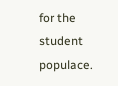for the student populace.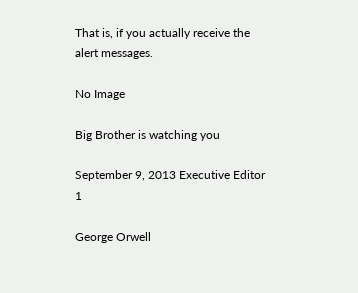That is, if you actually receive the alert messages.

No Image

Big Brother is watching you

September 9, 2013 Executive Editor 1

George Orwell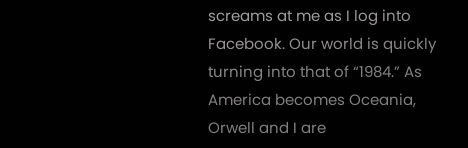screams at me as I log into Facebook. Our world is quickly turning into that of “1984.” As America becomes Oceania, Orwell and I are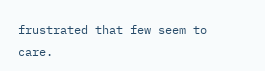frustrated that few seem to care.